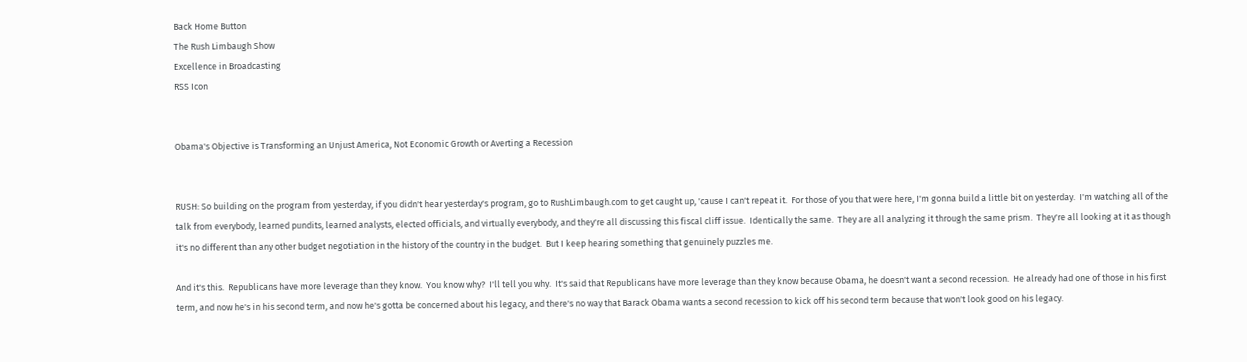Back Home Button
The Rush Limbaugh Show
Excellence in Broadcasting
RSS Icon


Obama's Objective is Transforming an Unjust America, Not Economic Growth or Averting a Recession


RUSH: So building on the program from yesterday, if you didn't hear yesterday's program, go to RushLimbaugh.com to get caught up, 'cause I can't repeat it.  For those of you that were here, I'm gonna build a little bit on yesterday.  I'm watching all of the talk from everybody, learned pundits, learned analysts, elected officials, and virtually everybody, and they're all discussing this fiscal cliff issue.  Identically the same.  They are all analyzing it through the same prism.  They're all looking at it as though it's no different than any other budget negotiation in the history of the country in the budget.  But I keep hearing something that genuinely puzzles me.

And it's this.  Republicans have more leverage than they know.  You know why?  I'll tell you why.  It's said that Republicans have more leverage than they know because Obama, he doesn't want a second recession.  He already had one of those in his first term, and now he's in his second term, and now he's gotta be concerned about his legacy, and there's no way that Barack Obama wants a second recession to kick off his second term because that won't look good on his legacy.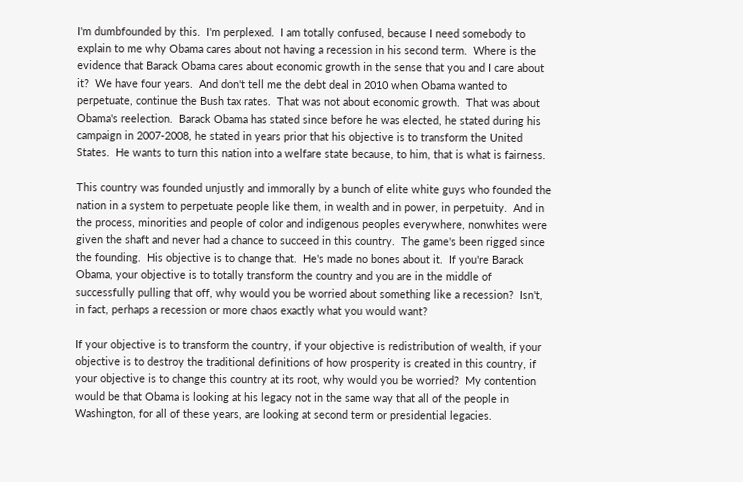I'm dumbfounded by this.  I'm perplexed.  I am totally confused, because I need somebody to explain to me why Obama cares about not having a recession in his second term.  Where is the evidence that Barack Obama cares about economic growth in the sense that you and I care about it?  We have four years.  And don't tell me the debt deal in 2010 when Obama wanted to perpetuate, continue the Bush tax rates.  That was not about economic growth.  That was about Obama's reelection.  Barack Obama has stated since before he was elected, he stated during his campaign in 2007-2008, he stated in years prior that his objective is to transform the United States.  He wants to turn this nation into a welfare state because, to him, that is what is fairness.

This country was founded unjustly and immorally by a bunch of elite white guys who founded the nation in a system to perpetuate people like them, in wealth and in power, in perpetuity.  And in the process, minorities and people of color and indigenous peoples everywhere, nonwhites were given the shaft and never had a chance to succeed in this country.  The game's been rigged since the founding.  His objective is to change that.  He's made no bones about it.  If you're Barack Obama, your objective is to totally transform the country and you are in the middle of successfully pulling that off, why would you be worried about something like a recession?  Isn't, in fact, perhaps a recession or more chaos exactly what you would want?

If your objective is to transform the country, if your objective is redistribution of wealth, if your objective is to destroy the traditional definitions of how prosperity is created in this country, if your objective is to change this country at its root, why would you be worried?  My contention would be that Obama is looking at his legacy not in the same way that all of the people in Washington, for all of these years, are looking at second term or presidential legacies.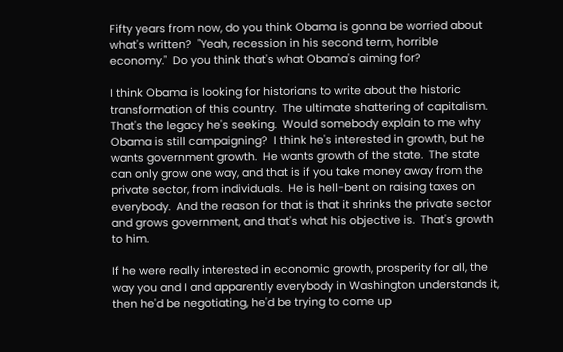Fifty years from now, do you think Obama is gonna be worried about what's written?  "Yeah, recession in his second term, horrible economy."  Do you think that's what Obama's aiming for?

I think Obama is looking for historians to write about the historic transformation of this country.  The ultimate shattering of capitalism.  That's the legacy he's seeking.  Would somebody explain to me why Obama is still campaigning?  I think he's interested in growth, but he wants government growth.  He wants growth of the state.  The state can only grow one way, and that is if you take money away from the private sector, from individuals.  He is hell-bent on raising taxes on everybody.  And the reason for that is that it shrinks the private sector and grows government, and that's what his objective is.  That's growth to him.

If he were really interested in economic growth, prosperity for all, the way you and I and apparently everybody in Washington understands it, then he'd be negotiating, he'd be trying to come up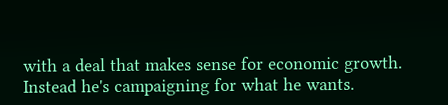with a deal that makes sense for economic growth.  Instead he's campaigning for what he wants.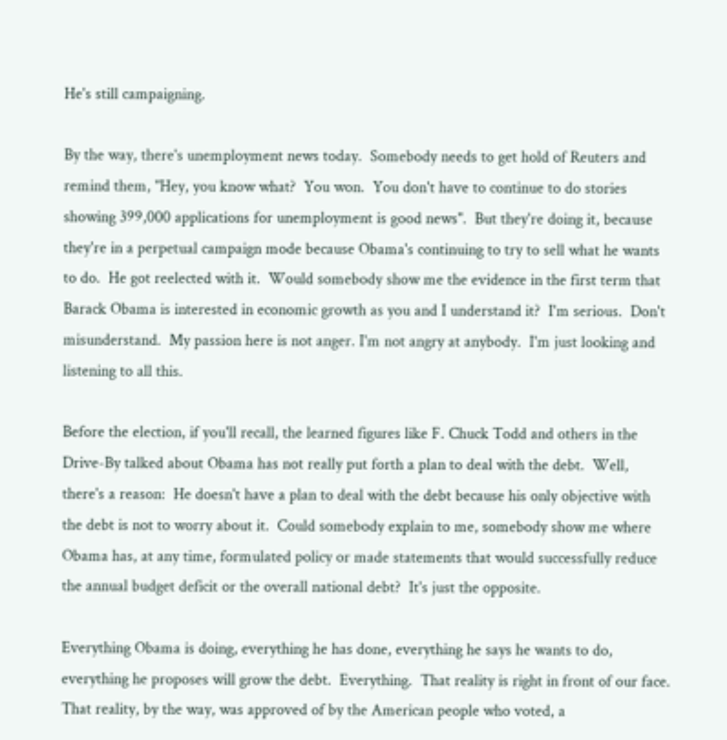He's still campaigning.

By the way, there's unemployment news today.  Somebody needs to get hold of Reuters and remind them, "Hey, you know what?  You won.  You don't have to continue to do stories showing 399,000 applications for unemployment is good news".  But they're doing it, because they're in a perpetual campaign mode because Obama's continuing to try to sell what he wants to do.  He got reelected with it.  Would somebody show me the evidence in the first term that Barack Obama is interested in economic growth as you and I understand it?  I'm serious.  Don't misunderstand.  My passion here is not anger. I'm not angry at anybody.  I'm just looking and listening to all this.

Before the election, if you'll recall, the learned figures like F. Chuck Todd and others in the Drive-By talked about Obama has not really put forth a plan to deal with the debt.  Well, there's a reason:  He doesn't have a plan to deal with the debt because his only objective with the debt is not to worry about it.  Could somebody explain to me, somebody show me where Obama has, at any time, formulated policy or made statements that would successfully reduce the annual budget deficit or the overall national debt?  It's just the opposite.

Everything Obama is doing, everything he has done, everything he says he wants to do, everything he proposes will grow the debt.  Everything.  That reality is right in front of our face.  That reality, by the way, was approved of by the American people who voted, a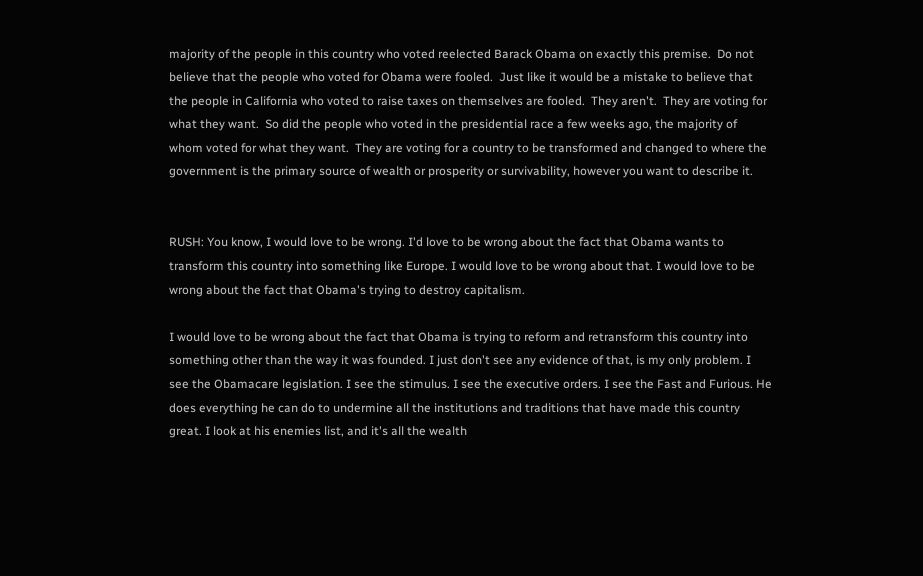majority of the people in this country who voted reelected Barack Obama on exactly this premise.  Do not believe that the people who voted for Obama were fooled.  Just like it would be a mistake to believe that the people in California who voted to raise taxes on themselves are fooled.  They aren't.  They are voting for what they want.  So did the people who voted in the presidential race a few weeks ago, the majority of whom voted for what they want.  They are voting for a country to be transformed and changed to where the government is the primary source of wealth or prosperity or survivability, however you want to describe it.


RUSH: You know, I would love to be wrong. I'd love to be wrong about the fact that Obama wants to transform this country into something like Europe. I would love to be wrong about that. I would love to be wrong about the fact that Obama's trying to destroy capitalism.

I would love to be wrong about the fact that Obama is trying to reform and retransform this country into something other than the way it was founded. I just don't see any evidence of that, is my only problem. I see the Obamacare legislation. I see the stimulus. I see the executive orders. I see the Fast and Furious. He does everything he can do to undermine all the institutions and traditions that have made this country great. I look at his enemies list, and it's all the wealth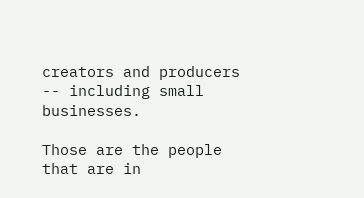creators and producers -- including small businesses.

Those are the people that are in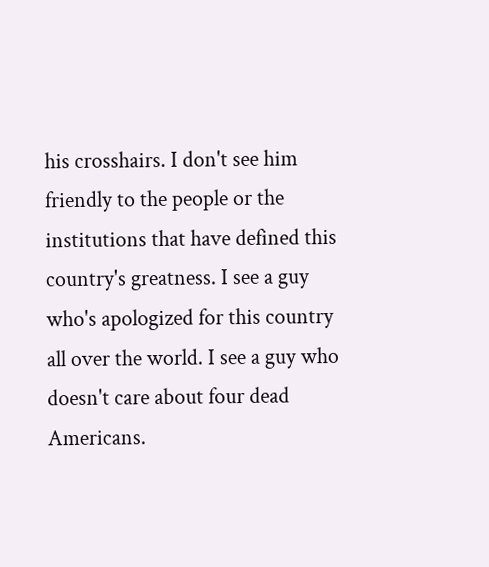his crosshairs. I don't see him friendly to the people or the institutions that have defined this country's greatness. I see a guy who's apologized for this country all over the world. I see a guy who doesn't care about four dead Americans.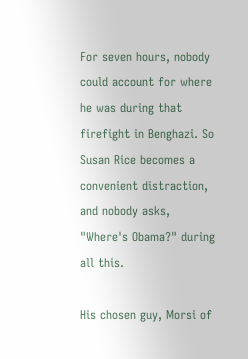For seven hours, nobody could account for where he was during that firefight in Benghazi. So Susan Rice becomes a convenient distraction, and nobody asks, "Where's Obama?" during all this.

His chosen guy, Morsi of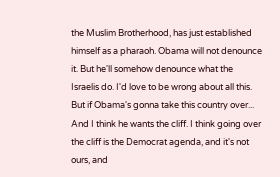the Muslim Brotherhood, has just established himself as a pharaoh. Obama will not denounce it. But he'll somehow denounce what the Israelis do. I'd love to be wrong about all this. But if Obama's gonna take this country over... And I think he wants the cliff. I think going over the cliff is the Democrat agenda, and it's not ours, and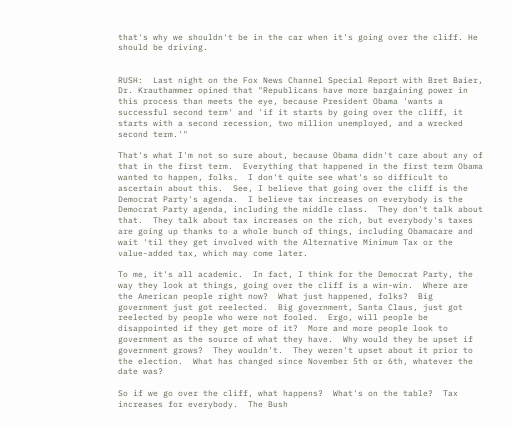that's why we shouldn't be in the car when it's going over the cliff. He should be driving.


RUSH:  Last night on the Fox News Channel Special Report with Bret Baier, Dr. Krauthammer opined that "Republicans have more bargaining power in this process than meets the eye, because President Obama 'wants a successful second term' and 'if it starts by going over the cliff, it starts with a second recession, two million unemployed, and a wrecked second term.'"

That's what I'm not so sure about, because Obama didn't care about any of that in the first term.  Everything that happened in the first term Obama wanted to happen, folks.  I don't quite see what's so difficult to ascertain about this.  See, I believe that going over the cliff is the Democrat Party's agenda.  I believe tax increases on everybody is the Democrat Party agenda, including the middle class.  They don't talk about that.  They talk about tax increases on the rich, but everybody's taxes are going up thanks to a whole bunch of things, including Obamacare and wait 'til they get involved with the Alternative Minimum Tax or the value-added tax, which may come later.

To me, it's all academic.  In fact, I think for the Democrat Party, the way they look at things, going over the cliff is a win-win.  Where are the American people right now?  What just happened, folks?  Big government just got reelected.  Big government, Santa Claus, just got reelected by people who were not fooled.  Ergo, will people be disappointed if they get more of it?  More and more people look to government as the source of what they have.  Why would they be upset if government grows?  They wouldn't.  They weren't upset about it prior to the election.  What has changed since November 5th or 6th, whatever the date was?

So if we go over the cliff, what happens?  What's on the table?  Tax increases for everybody.  The Bush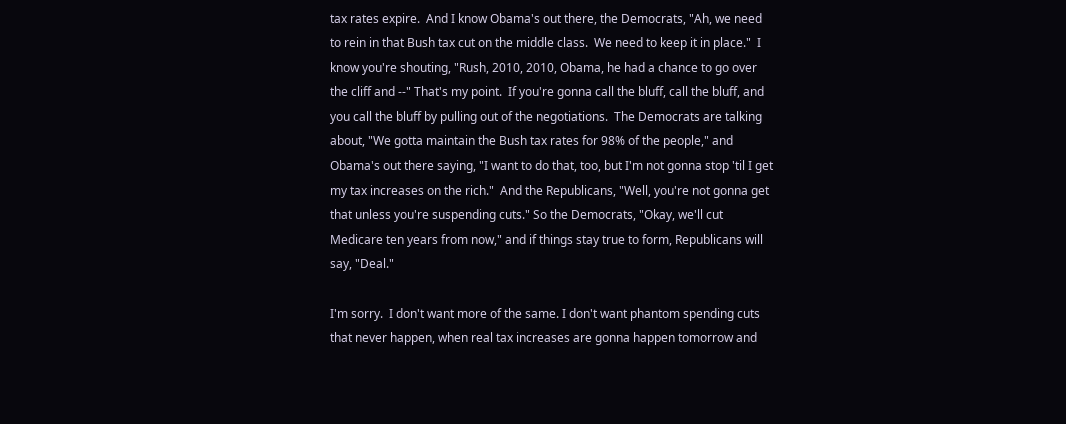tax rates expire.  And I know Obama's out there, the Democrats, "Ah, we need to rein in that Bush tax cut on the middle class.  We need to keep it in place."  I know you're shouting, "Rush, 2010, 2010, Obama, he had a chance to go over the cliff and --" That's my point.  If you're gonna call the bluff, call the bluff, and you call the bluff by pulling out of the negotiations.  The Democrats are talking about, "We gotta maintain the Bush tax rates for 98% of the people," and Obama's out there saying, "I want to do that, too, but I'm not gonna stop 'til I get my tax increases on the rich."  And the Republicans, "Well, you're not gonna get that unless you're suspending cuts." So the Democrats, "Okay, we'll cut Medicare ten years from now," and if things stay true to form, Republicans will say, "Deal."

I'm sorry.  I don't want more of the same. I don't want phantom spending cuts that never happen, when real tax increases are gonna happen tomorrow and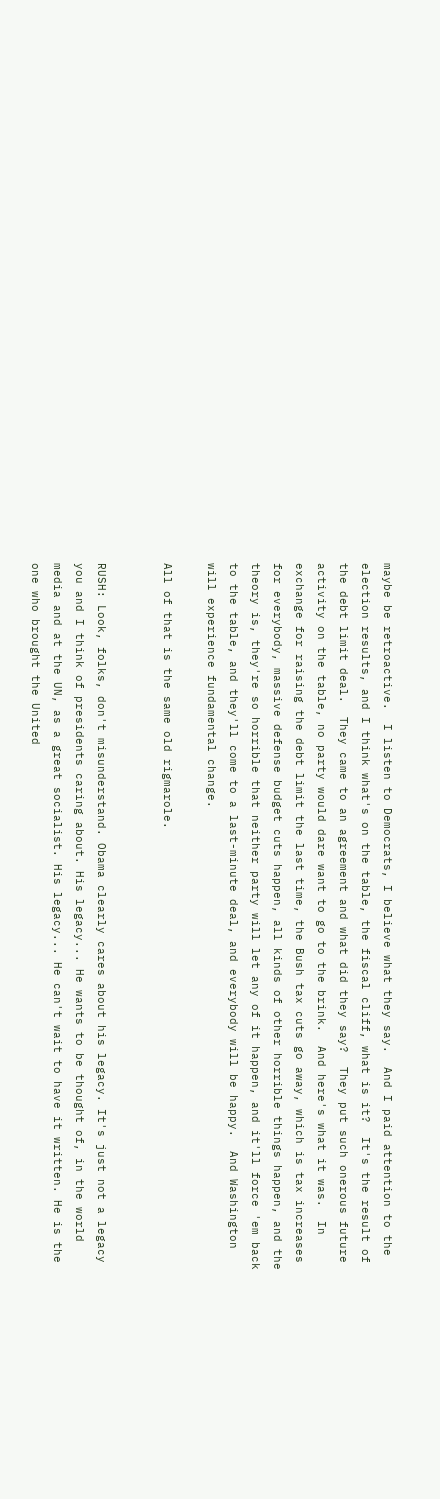maybe be retroactive.  I listen to Democrats, I believe what they say.  And I paid attention to the election results, and I think what's on the table, the fiscal cliff, what is it?  It's the result of the debt limit deal.  They came to an agreement and what did they say?  They put such onerous future activity on the table, no party would dare want to go to the brink.  And here's what it was.  In exchange for raising the debt limit the last time, the Bush tax cuts go away, which is tax increases for everybody, massive defense budget cuts happen, all kinds of other horrible things happen, and the theory is, they're so horrible that neither party will let any of it happen, and it'll force 'em back to the table, and they'll come to a last-minute deal, and everybody will be happy.  And Washington will experience fundamental change.

All of that is the same old rigmarole.


RUSH: Look, folks, don't misunderstand. Obama clearly cares about his legacy. It's just not a legacy you and I think of presidents caring about. His legacy... He wants to be thought of, in the world media and at the UN, as a great socialist. His legacy... He can't wait to have it written. He is the one who brought the United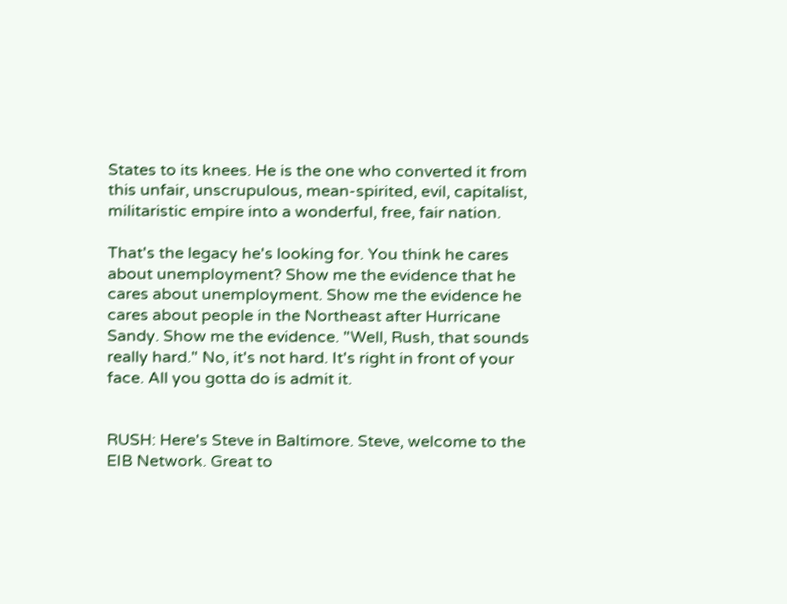States to its knees. He is the one who converted it from this unfair, unscrupulous, mean-spirited, evil, capitalist, militaristic empire into a wonderful, free, fair nation.

That's the legacy he's looking for. You think he cares about unemployment? Show me the evidence that he cares about unemployment. Show me the evidence he cares about people in the Northeast after Hurricane Sandy. Show me the evidence. "Well, Rush, that sounds really hard." No, it's not hard. It's right in front of your face. All you gotta do is admit it.


RUSH: Here's Steve in Baltimore. Steve, welcome to the EIB Network. Great to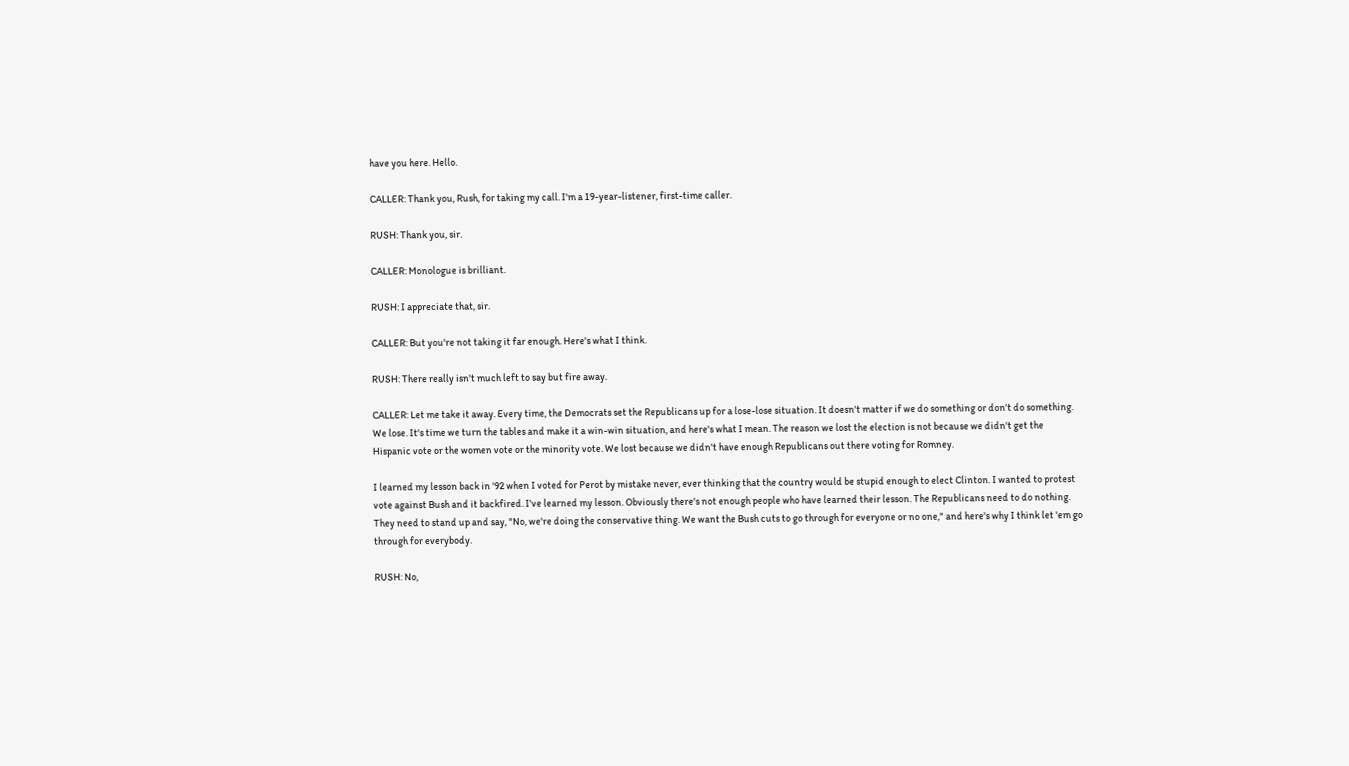have you here. Hello.

CALLER: Thank you, Rush, for taking my call. I'm a 19-year-listener, first-time caller.

RUSH: Thank you, sir.

CALLER: Monologue is brilliant.

RUSH: I appreciate that, sir.

CALLER: But you're not taking it far enough. Here's what I think.

RUSH: There really isn't much left to say but fire away.

CALLER: Let me take it away. Every time, the Democrats set the Republicans up for a lose-lose situation. It doesn't matter if we do something or don't do something. We lose. It's time we turn the tables and make it a win-win situation, and here's what I mean. The reason we lost the election is not because we didn't get the Hispanic vote or the women vote or the minority vote. We lost because we didn't have enough Republicans out there voting for Romney.

I learned my lesson back in '92 when I voted for Perot by mistake never, ever thinking that the country would be stupid enough to elect Clinton. I wanted to protest vote against Bush and it backfired. I've learned my lesson. Obviously there's not enough people who have learned their lesson. The Republicans need to do nothing. They need to stand up and say, "No, we're doing the conservative thing. We want the Bush cuts to go through for everyone or no one," and here's why I think let 'em go through for everybody.

RUSH: No,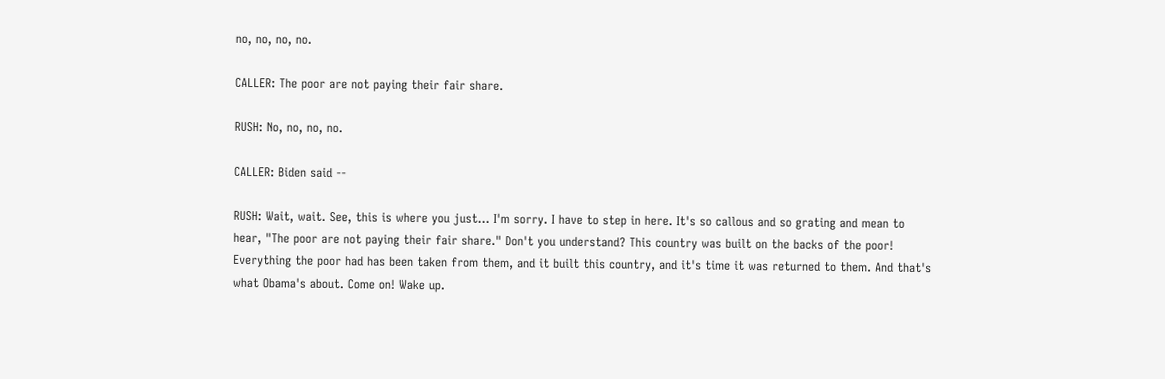no, no, no, no.

CALLER: The poor are not paying their fair share.

RUSH: No, no, no, no.

CALLER: Biden said --

RUSH: Wait, wait. See, this is where you just... I'm sorry. I have to step in here. It's so callous and so grating and mean to hear, "The poor are not paying their fair share." Don't you understand? This country was built on the backs of the poor! Everything the poor had has been taken from them, and it built this country, and it's time it was returned to them. And that's what Obama's about. Come on! Wake up.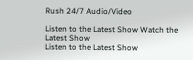Rush 24/7 Audio/Video

Listen to the Latest Show Watch the Latest Show
Listen to the Latest Show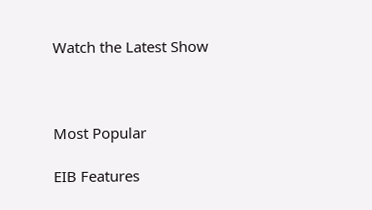Watch the Latest Show



Most Popular

EIB Features